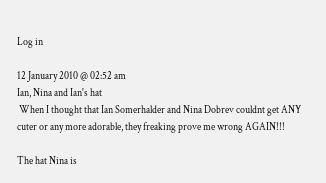Log in

12 January 2010 @ 02:52 am
Ian, Nina and Ian's hat
 When I thought that Ian Somerhalder and Nina Dobrev couldnt get ANY cuter or any more adorable, they freaking prove me wrong AGAIN!!!

The hat Nina is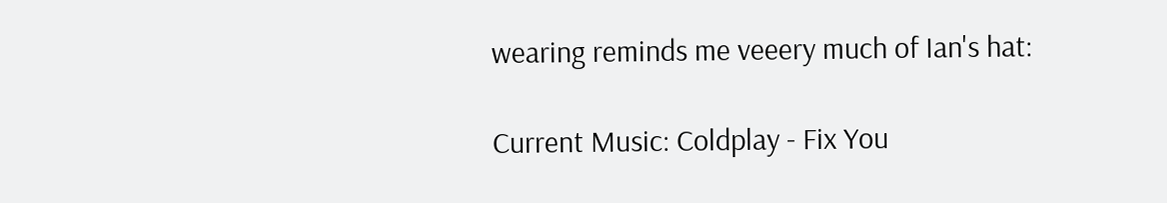wearing reminds me veeery much of Ian's hat:

Current Music: Coldplay - Fix You